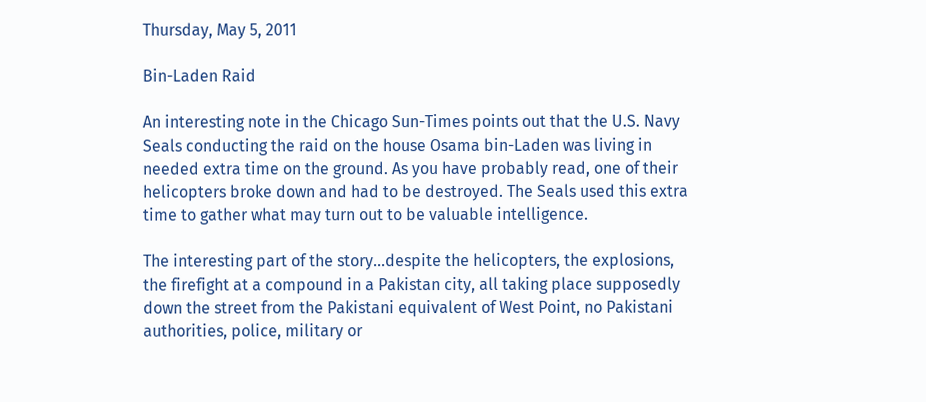Thursday, May 5, 2011

Bin-Laden Raid

An interesting note in the Chicago Sun-Times points out that the U.S. Navy Seals conducting the raid on the house Osama bin-Laden was living in needed extra time on the ground. As you have probably read, one of their helicopters broke down and had to be destroyed. The Seals used this extra time to gather what may turn out to be valuable intelligence.

The interesting part of the story...despite the helicopters, the explosions, the firefight at a compound in a Pakistan city, all taking place supposedly down the street from the Pakistani equivalent of West Point, no Pakistani authorities, police, military or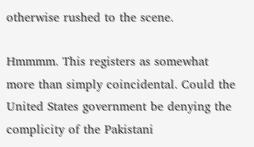otherwise rushed to the scene.

Hmmmm. This registers as somewhat more than simply coincidental. Could the United States government be denying the complicity of the Pakistani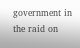government in the raid on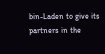bin-Laden to give its partners in the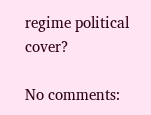regime political cover?

No comments: